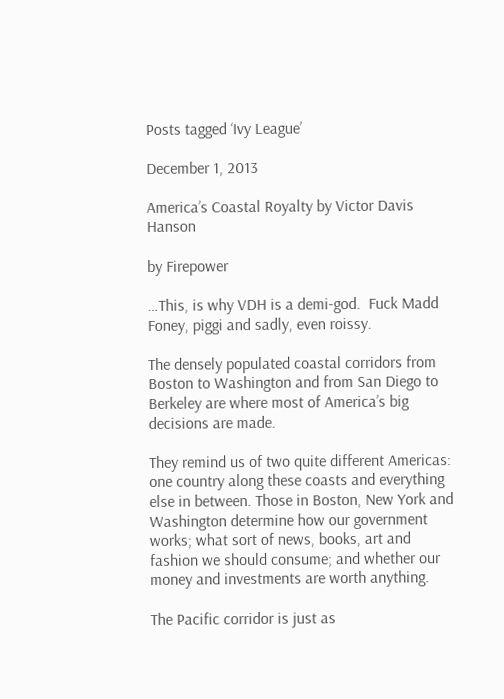Posts tagged ‘Ivy League’

December 1, 2013

America’s Coastal Royalty by Victor Davis Hanson

by Firepower

…This, is why VDH is a demi-god.  Fuck Madd Foney, piggi and sadly, even roissy.

The densely populated coastal corridors from Boston to Washington and from San Diego to Berkeley are where most of America’s big decisions are made.

They remind us of two quite different Americas: one country along these coasts and everything else in between. Those in Boston, New York and Washington determine how our government works; what sort of news, books, art and fashion we should consume; and whether our money and investments are worth anything.

The Pacific corridor is just as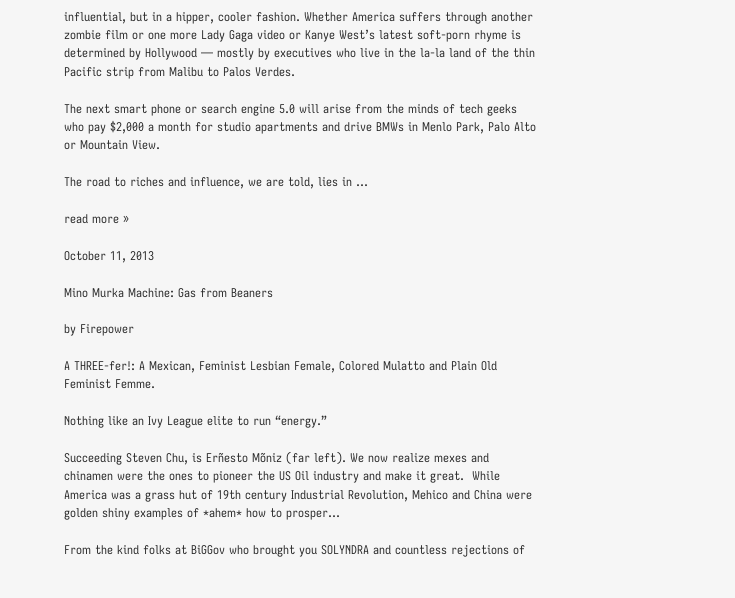influential, but in a hipper, cooler fashion. Whether America suffers through another zombie film or one more Lady Gaga video or Kanye West’s latest soft-porn rhyme is determined by Hollywood — mostly by executives who live in the la-la land of the thin Pacific strip from Malibu to Palos Verdes.

The next smart phone or search engine 5.0 will arise from the minds of tech geeks who pay $2,000 a month for studio apartments and drive BMWs in Menlo Park, Palo Alto or Mountain View.

The road to riches and influence, we are told, lies in …

read more »

October 11, 2013

Mino Murka Machine: Gas from Beaners

by Firepower

A THREE-fer!: A Mexican, Feminist Lesbian Female, Colored Mulatto and Plain Old Feminist Femme.

Nothing like an Ivy League elite to run “energy.”

Succeeding Steven Chu, is Erñesto Mõniz (far left). We now realize mexes and chinamen were the ones to pioneer the US Oil industry and make it great.  While America was a grass hut of 19th century Industrial Revolution, Mehico and China were golden shiny examples of *ahem* how to prosper…

From the kind folks at BiGGov who brought you SOLYNDRA and countless rejections of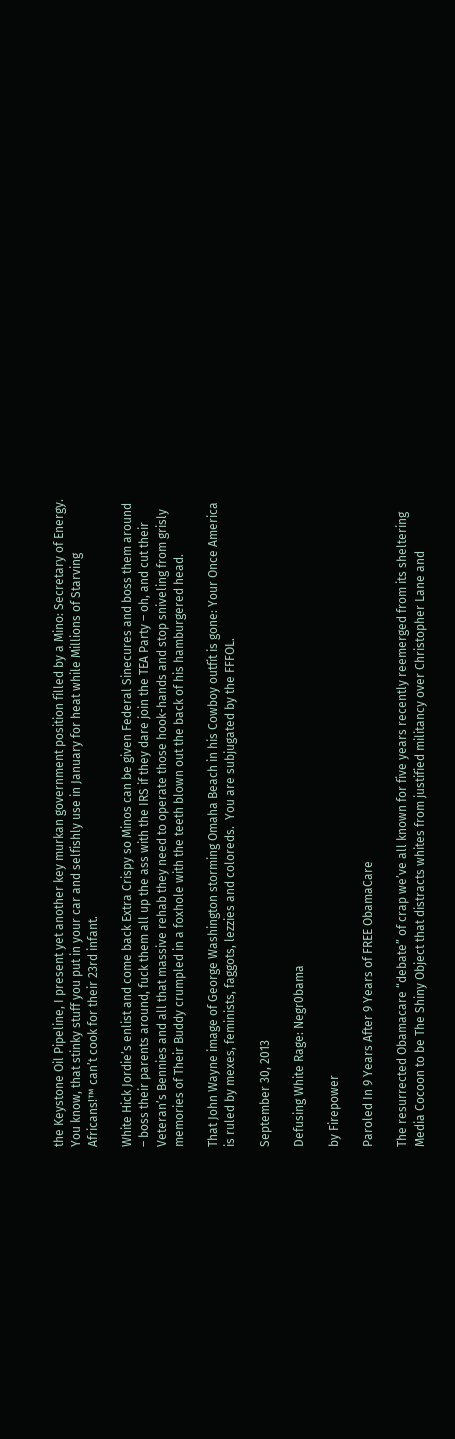the Keystone Oil Pipeline, I present yet another key murkan government position filled by a Mino: Secretary of Energy.  You know, that stinky stuff you put in your car and selfishly use in January for heat while Millions of Starving Africans!™ can’t cook for their 23rd infant.

White Hick Jordie’s enlist and come back Extra Crispy so Minos can be given Federal Sinecures and boss them around – boss their parents around, fuck them all up the ass with the IRS if they dare join the TEA Party – oh, and cut their Veteran’s Bennies and all that massive rehab they need to operate those hook-hands and stop sniveling from grisly memories of Their Buddy crumpled in a foxhole with the teeth blown out the back of his hamburgered head.

That John Wayne image of George Washington storming Omaha Beach in his Cowboy outfit is gone: Your Once America is ruled by mexes, feminists, faggots, lezzies and coloreds.  You are subjugated by the FFFOL.

September 30, 2013

Defusing White Rage: Negr0bama

by Firepower

Paroled In 9 Years After 9 Years of FREE ObamaCare

The resurrected Obamacare “debate” of crap we’ve all known for five years recently reemerged from its sheltering Media Cocoon to be The Shiny Object that distracts whites from justified militancy over Christopher Lane and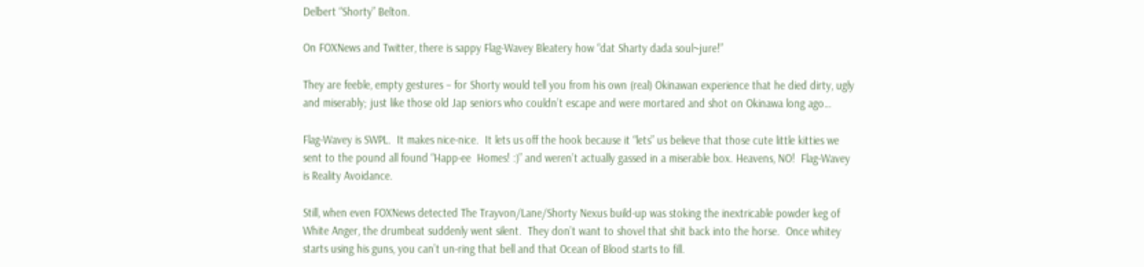Delbert “Shorty” Belton.

On FOXNews and Twitter, there is sappy Flag-Wavey Bleatery how “dat Sharty dada soul~jure!”

They are feeble, empty gestures – for Shorty would tell you from his own (real) Okinawan experience that he died dirty, ugly and miserably; just like those old Jap seniors who couldn’t escape and were mortared and shot on Okinawa long ago…

Flag-Wavey is SWPL.  It makes nice-nice.  It lets us off the hook because it “lets” us believe that those cute little kitties we sent to the pound all found “Happ-ee  Homes! :)” and weren’t actually gassed in a miserable box. Heavens, NO!  Flag-Wavey is Reality Avoidance.

Still, when even FOXNews detected The Trayvon/Lane/Shorty Nexus build-up was stoking the inextricable powder keg of White Anger, the drumbeat suddenly went silent.  They don’t want to shovel that shit back into the horse.  Once whitey starts using his guns, you can’t un-ring that bell and that Ocean of Blood starts to fill.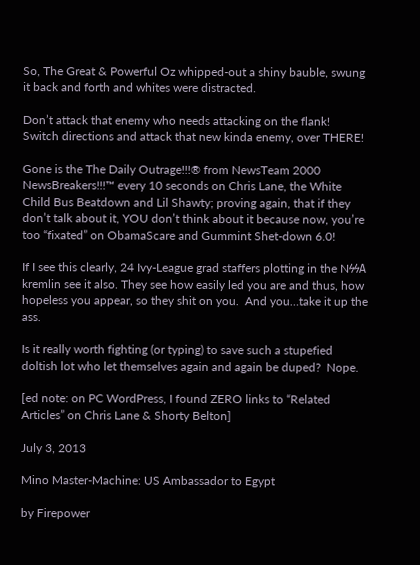So, The Great & Powerful Oz whipped-out a shiny bauble, swung it back and forth and whites were distracted.

Don’t attack that enemy who needs attacking on the flank!  Switch directions and attack that new kinda enemy, over THERE!

Gone is the The Daily Outrage!!!® from NewsTeam 2000 NewsBreakers!!!™ every 10 seconds on Chris Lane, the White Child Bus Beatdown and Lil Shawty; proving again, that if they don’t talk about it, YOU don’t think about it because now, you’re too “fixated” on ObamaScare and Gummint Shet-down 6.0!

If I see this clearly, 24 Ivy-League grad staffers plotting in the NϟϟA kremlin see it also. They see how easily led you are and thus, how hopeless you appear, so they shit on you.  And you…take it up the ass.

Is it really worth fighting (or typing) to save such a stupefied doltish lot who let themselves again and again be duped?  Nope.

[ed note: on PC WordPress, I found ZERO links to “Related Articles” on Chris Lane & Shorty Belton]

July 3, 2013

Mino Master-Machine: US Ambassador to Egypt

by Firepower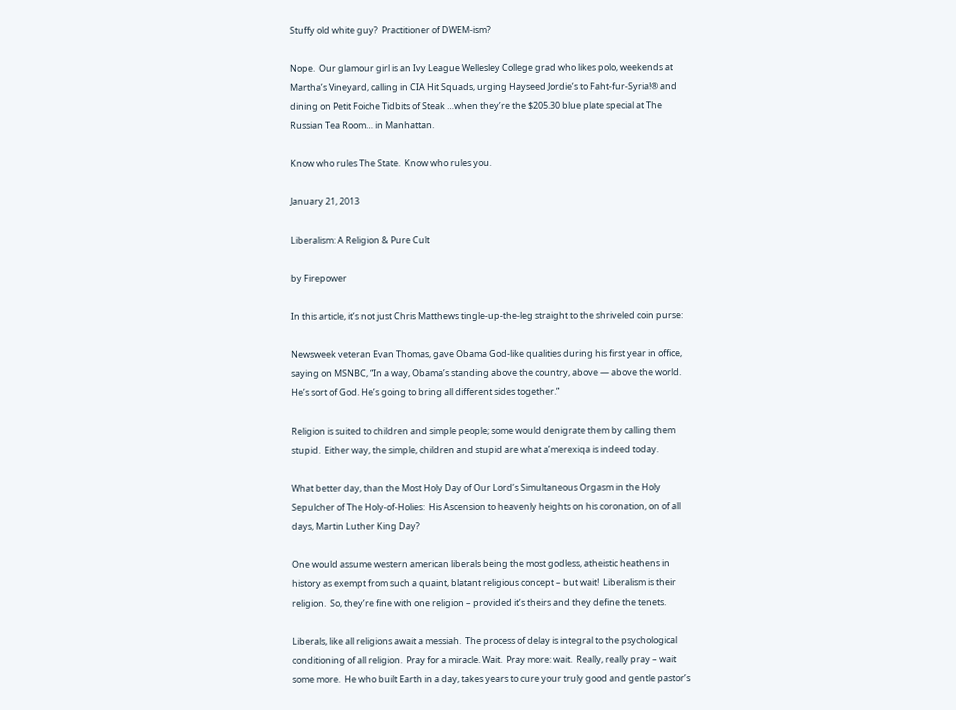Stuffy old white guy?  Practitioner of DWEM-ism?

Nope.  Our glamour girl is an Ivy League Wellesley College grad who likes polo, weekends at Martha’s Vineyard, calling in CIA Hit Squads, urging Hayseed Jordie’s to Faht-fur-Syria!® and dining on Petit Foiche Tidbits of Steak …when they’re the $205.30 blue plate special at The Russian Tea Room… in Manhattan.

Know who rules The State.  Know who rules you.

January 21, 2013

Liberalism: A Religion & Pure Cult

by Firepower

In this article, it’s not just Chris Matthews tingle-up-the-leg straight to the shriveled coin purse:

Newsweek veteran Evan Thomas, gave Obama God-like qualities during his first year in office, saying on MSNBC, “In a way, Obama’s standing above the country, above — above the world. He’s sort of God. He’s going to bring all different sides together.”

Religion is suited to children and simple people; some would denigrate them by calling them stupid.  Either way, the simple, children and stupid are what a’merexiqa is indeed today.

What better day, than the Most Holy Day of Our Lord’s Simultaneous Orgasm in the Holy Sepulcher of The Holy-of-Holies:  His Ascension to heavenly heights on his coronation, on of all days, Martin Luther King Day?

One would assume western american liberals being the most godless, atheistic heathens in history as exempt from such a quaint, blatant religious concept – but wait!  Liberalism is their religion.  So, they’re fine with one religion – provided it’s theirs and they define the tenets.

Liberals, like all religions await a messiah.  The process of delay is integral to the psychological conditioning of all religion.  Pray for a miracle. Wait.  Pray more: wait.  Really, really pray – wait some more.  He who built Earth in a day, takes years to cure your truly good and gentle pastor’s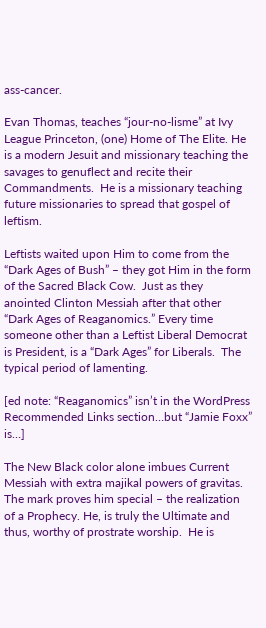ass-cancer.

Evan Thomas, teaches “jour-no-lisme” at Ivy League Princeton, (one) Home of The Elite. He is a modern Jesuit and missionary teaching the savages to genuflect and recite their Commandments.  He is a missionary teaching future missionaries to spread that gospel of leftism.

Leftists waited upon Him to come from the “Dark Ages of Bush” – they got Him in the form of the Sacred Black Cow.  Just as they anointed Clinton Messiah after that other “Dark Ages of Reaganomics.” Every time someone other than a Leftist Liberal Democrat is President, is a “Dark Ages” for Liberals.  The typical period of lamenting.

[ed note: “Reaganomics” isn’t in the WordPress Recommended Links section…but “Jamie Foxx” is…]

The New Black color alone imbues Current Messiah with extra majikal powers of gravitas.  The mark proves him special – the realization of a Prophecy. He, is truly the Ultimate and thus, worthy of prostrate worship.  He is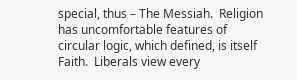special, thus – The Messiah.  Religion has uncomfortable features of circular logic, which defined, is itself Faith.  Liberals view every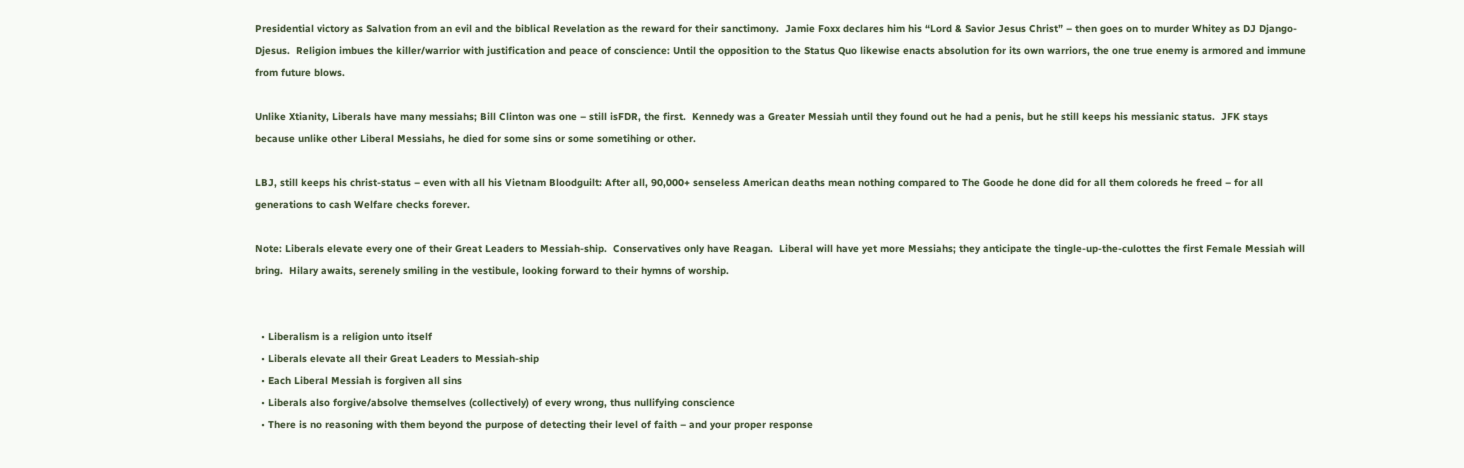Presidential victory as Salvation from an evil and the biblical Revelation as the reward for their sanctimony.  Jamie Foxx declares him his “Lord & Savior Jesus Christ” – then goes on to murder Whitey as DJ Django-Djesus.  Religion imbues the killer/warrior with justification and peace of conscience: Until the opposition to the Status Quo likewise enacts absolution for its own warriors, the one true enemy is armored and immune from future blows.

Unlike Xtianity, Liberals have many messiahs; Bill Clinton was one – still isFDR, the first.  Kennedy was a Greater Messiah until they found out he had a penis, but he still keeps his messianic status.  JFK stays because unlike other Liberal Messiahs, he died for some sins or some sometihing or other.

LBJ, still keeps his christ-status – even with all his Vietnam Bloodguilt: After all, 90,000+ senseless American deaths mean nothing compared to The Goode he done did for all them coloreds he freed – for all generations to cash Welfare checks forever.

Note: Liberals elevate every one of their Great Leaders to Messiah-ship.  Conservatives only have Reagan.  Liberal will have yet more Messiahs; they anticipate the tingle-up-the-culottes the first Female Messiah will bring.  Hilary awaits, serenely smiling in the vestibule, looking forward to their hymns of worship.


  • Liberalism is a religion unto itself
  • Liberals elevate all their Great Leaders to Messiah-ship
  • Each Liberal Messiah is forgiven all sins
  • Liberals also forgive/absolve themselves (collectively) of every wrong, thus nullifying conscience
  • There is no reasoning with them beyond the purpose of detecting their level of faith – and your proper response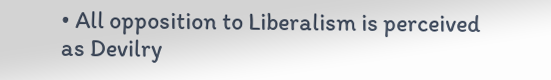• All opposition to Liberalism is perceived as Devilry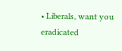• Liberals, want you eradicated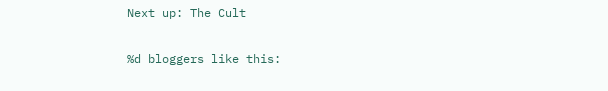Next up: The Cult


%d bloggers like this: